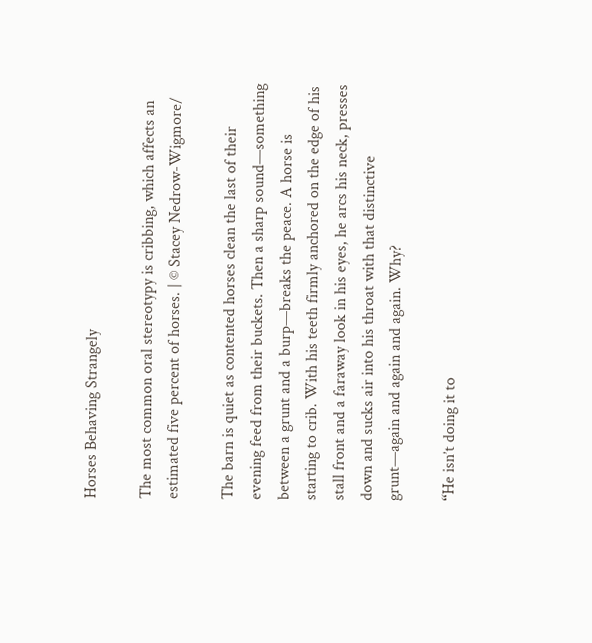Horses Behaving Strangely

The most common oral stereotypy is cribbing, which affects an estimated five percent of horses. | © Stacey Nedrow-Wigmore/

The barn is quiet as contented horses clean the last of their evening feed from their buckets. Then a sharp sound—something between a grunt and a burp—breaks the peace. A horse is starting to crib. With his teeth firmly anchored on the edge of his stall front and a faraway look in his eyes, he arcs his neck, presses down and sucks air into his throat with that distinctive grunt—again and again and again. Why?

“He isn’t doing it to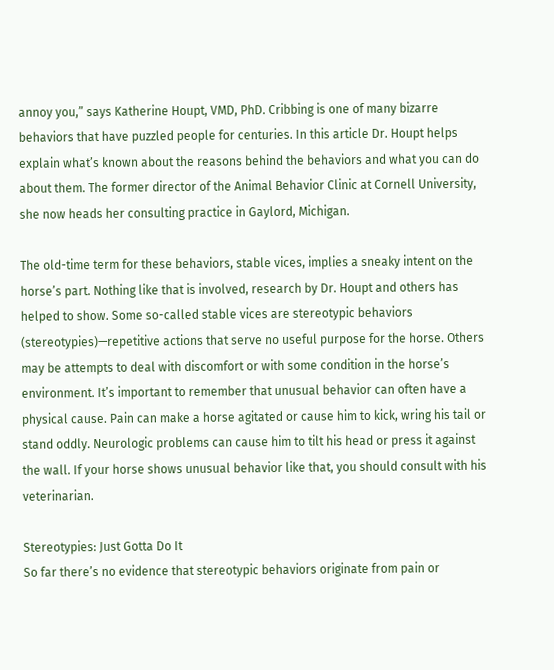annoy you,” says Katherine Houpt, VMD, PhD. Cribbing is one of many bizarre behaviors that have puzzled people for centuries. In this article Dr. Houpt helps explain what’s known about the reasons behind the behaviors and what you can do about them. The former director of the Animal Behavior Clinic at Cornell University, she now heads her consulting practice in Gaylord, Michigan.

The old-time term for these behaviors, stable vices, implies a sneaky intent on the horse’s part. Nothing like that is involved, research by Dr. Houpt and others has helped to show. Some so-called stable vices are stereotypic behaviors (stereotypies)—repetitive actions that serve no useful purpose for the horse. Others may be attempts to deal with discomfort or with some condition in the horse’s environment. It’s important to remember that unusual behavior can often have a physical cause. Pain can make a horse agitated or cause him to kick, wring his tail or stand oddly. Neurologic problems can cause him to tilt his head or press it against the wall. If your horse shows unusual behavior like that, you should consult with his veterinarian.

Stereotypies: Just Gotta Do It
So far there’s no evidence that stereotypic behaviors originate from pain or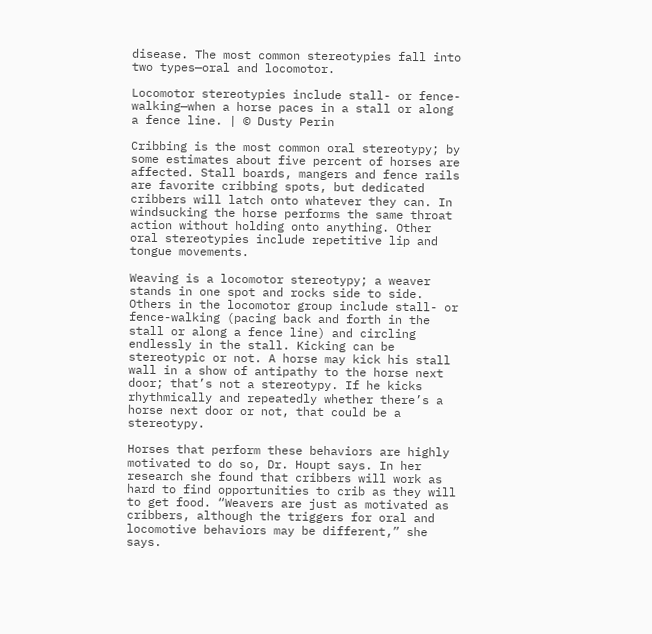disease. The most common stereotypies fall into two types—oral and locomotor.

Locomotor stereotypies include stall- or fence-walking—when a horse paces in a stall or along a fence line. | © Dusty Perin

Cribbing is the most common oral stereotypy; by some estimates about five percent of horses are affected. Stall boards, mangers and fence rails are favorite cribbing spots, but dedicated cribbers will latch onto whatever they can. In windsucking the horse performs the same throat action without holding onto anything. Other oral stereotypies include repetitive lip and tongue movements.

Weaving is a locomotor stereotypy; a weaver stands in one spot and rocks side to side. Others in the locomotor group include stall- or fence-walking (pacing back and forth in the stall or along a fence line) and circling endlessly in the stall. Kicking can be stereotypic or not. A horse may kick his stall wall in a show of antipathy to the horse next door; that’s not a stereotypy. If he kicks rhythmically and repeatedly whether there’s a horse next door or not, that could be a stereotypy.

Horses that perform these behaviors are highly motivated to do so, Dr. Houpt says. In her research she found that cribbers will work as hard to find opportunities to crib as they will to get food. “Weavers are just as motivated as cribbers, although the triggers for oral and locomotive behaviors may be different,” she says.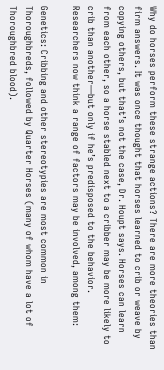Why do horses perform these strange actions? There are more theories than firm answers. It was once thought that horses learned to crib or weave by copying others, but that’s not the case, Dr. Houpt says. Horses can learn from each other, so a horse stabled next to a cribber may be more likely to crib than another—but only if he’s predisposed to the behavior. Researchers now think a range of factors may be involved, among them:

Genetics: Cribbing and other stereotypies are most common in Thoroughbreds, followed by Quarter Horses (many of whom have a lot of Thoroughbred blood).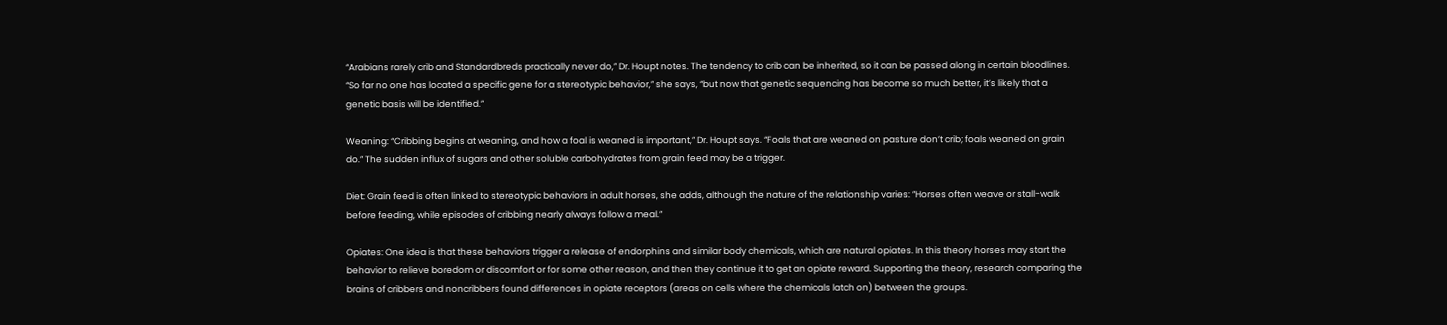“Arabians rarely crib and Standardbreds practically never do,” Dr. Houpt notes. The tendency to crib can be inherited, so it can be passed along in certain bloodlines. “So far no one has located a specific gene for a stereotypic behavior,” she says, “but now that genetic sequencing has become so much better, it’s likely that a genetic basis will be identified.”

Weaning: “Cribbing begins at weaning, and how a foal is weaned is important,” Dr. Houpt says. “Foals that are weaned on pasture don’t crib; foals weaned on grain do.” The sudden influx of sugars and other soluble carbohydrates from grain feed may be a trigger.

Diet: Grain feed is often linked to stereotypic behaviors in adult horses, she adds, although the nature of the relationship varies: ”Horses often weave or stall-walk before feeding, while episodes of cribbing nearly always follow a meal.”

Opiates: One idea is that these behaviors trigger a release of endorphins and similar body chemicals, which are natural opiates. In this theory horses may start the behavior to relieve boredom or discomfort or for some other reason, and then they continue it to get an opiate reward. Supporting the theory, research comparing the brains of cribbers and noncribbers found differences in opiate receptors (areas on cells where the chemicals latch on) between the groups.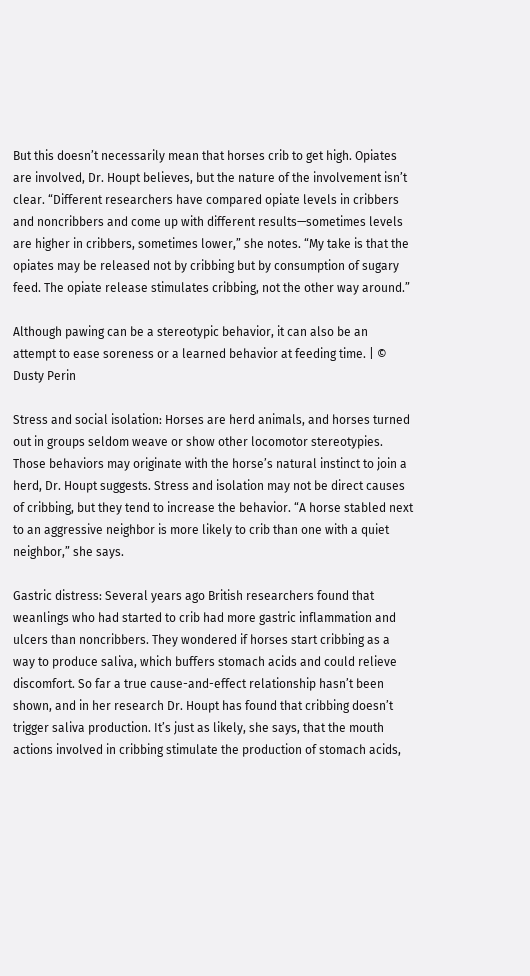But this doesn’t necessarily mean that horses crib to get high. Opiates are involved, Dr. Houpt believes, but the nature of the involvement isn’t clear. “Different researchers have compared opiate levels in cribbers and noncribbers and come up with different results—sometimes levels are higher in cribbers, sometimes lower,” she notes. “My take is that the opiates may be released not by cribbing but by consumption of sugary feed. The opiate release stimulates cribbing, not the other way around.”

Although pawing can be a stereotypic behavior, it can also be an attempt to ease soreness or a learned behavior at feeding time. | © Dusty Perin

Stress and social isolation: Horses are herd animals, and horses turned out in groups seldom weave or show other locomotor stereotypies. Those behaviors may originate with the horse’s natural instinct to join a herd, Dr. Houpt suggests. Stress and isolation may not be direct causes of cribbing, but they tend to increase the behavior. “A horse stabled next to an aggressive neighbor is more likely to crib than one with a quiet neighbor,” she says.

Gastric distress: Several years ago British researchers found that weanlings who had started to crib had more gastric inflammation and ulcers than noncribbers. They wondered if horses start cribbing as a way to produce saliva, which buffers stomach acids and could relieve discomfort. So far a true cause-and-effect relationship hasn’t been shown, and in her research Dr. Houpt has found that cribbing doesn’t trigger saliva production. It’s just as likely, she says, that the mouth actions involved in cribbing stimulate the production of stomach acids,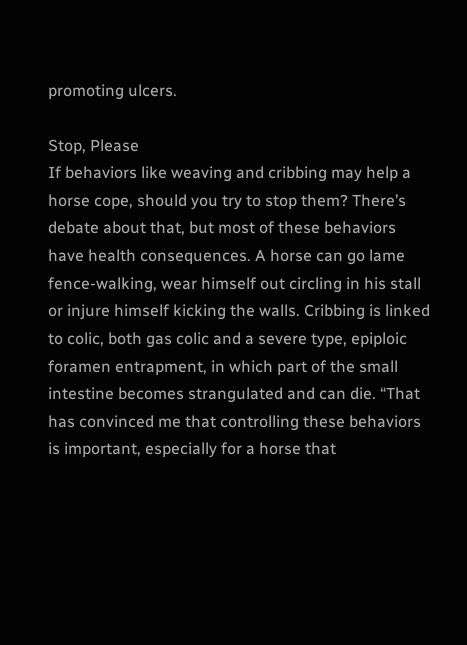promoting ulcers.

Stop, Please
If behaviors like weaving and cribbing may help a horse cope, should you try to stop them? There’s debate about that, but most of these behaviors have health consequences. A horse can go lame fence-walking, wear himself out circling in his stall or injure himself kicking the walls. Cribbing is linked to colic, both gas colic and a severe type, epiploic foramen entrapment, in which part of the small intestine becomes strangulated and can die. “That has convinced me that controlling these behaviors is important, especially for a horse that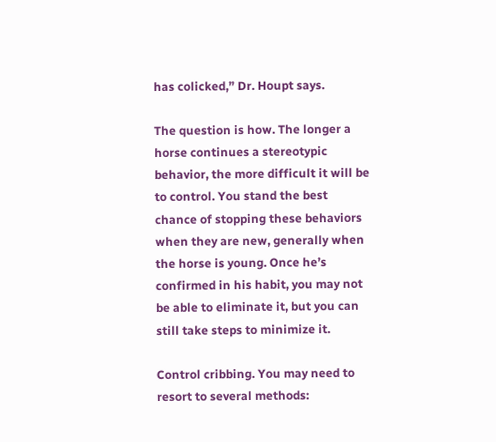has colicked,” Dr. Houpt says.

The question is how. The longer a horse continues a stereotypic behavior, the more difficult it will be to control. You stand the best chance of stopping these behaviors when they are new, generally when the horse is young. Once he’s confirmed in his habit, you may not be able to eliminate it, but you can still take steps to minimize it.

Control cribbing. You may need to resort to several methods: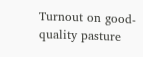Turnout on good-quality pasture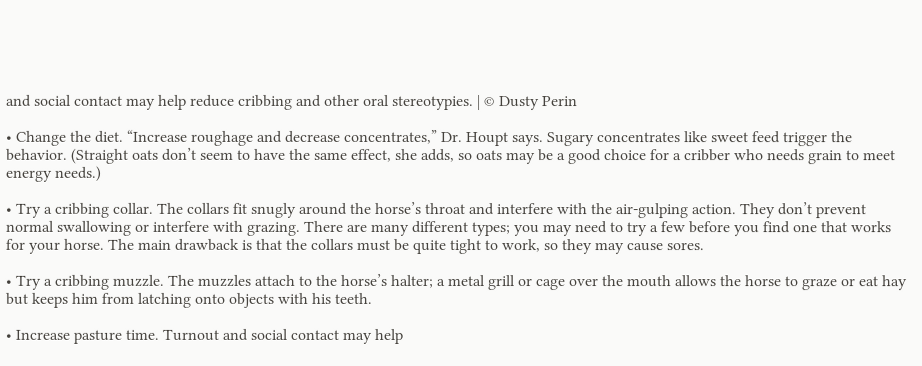and social contact may help reduce cribbing and other oral stereotypies. | © Dusty Perin

• Change the diet. “Increase roughage and decrease concentrates,” Dr. Houpt says. Sugary concentrates like sweet feed trigger the behavior. (Straight oats don’t seem to have the same effect, she adds, so oats may be a good choice for a cribber who needs grain to meet energy needs.)

• Try a cribbing collar. The collars fit snugly around the horse’s throat and interfere with the air-gulping action. They don’t prevent normal swallowing or interfere with grazing. There are many different types; you may need to try a few before you find one that works for your horse. The main drawback is that the collars must be quite tight to work, so they may cause sores.

• Try a cribbing muzzle. The muzzles attach to the horse’s halter; a metal grill or cage over the mouth allows the horse to graze or eat hay but keeps him from latching onto objects with his teeth.

• Increase pasture time. Turnout and social contact may help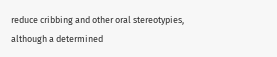reduce cribbing and other oral stereotypies, although a determined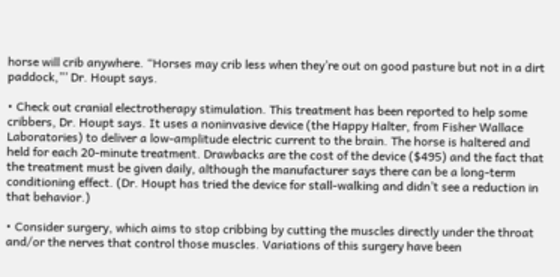horse will crib anywhere. “Horses may crib less when they’re out on good pasture but not in a dirt paddock,”’ Dr. Houpt says.

• Check out cranial electrotherapy stimulation. This treatment has been reported to help some cribbers, Dr. Houpt says. It uses a noninvasive device (the Happy Halter, from Fisher Wallace Laboratories) to deliver a low-amplitude electric current to the brain. The horse is haltered and held for each 20-minute treatment. Drawbacks are the cost of the device ($495) and the fact that the treatment must be given daily, although the manufacturer says there can be a long-term conditioning effect. (Dr. Houpt has tried the device for stall-walking and didn’t see a reduction in that behavior.)

• Consider surgery, which aims to stop cribbing by cutting the muscles directly under the throat and/or the nerves that control those muscles. Variations of this surgery have been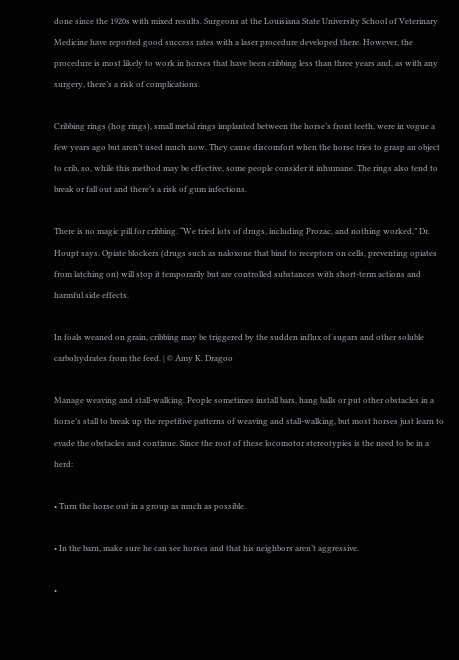done since the 1920s with mixed results. Surgeons at the Louisiana State University School of Veterinary Medicine have reported good success rates with a laser procedure developed there. However, the procedure is most likely to work in horses that have been cribbing less than three years and, as with any surgery, there’s a risk of complications.

Cribbing rings (hog rings), small metal rings implanted between the horse’s front teeth, were in vogue a few years ago but aren’t used much now. They cause discomfort when the horse tries to grasp an object to crib, so, while this method may be effective, some people consider it inhumane. The rings also tend to break or fall out and there’s a risk of gum infections.

There is no magic pill for cribbing. “We tried lots of drugs, including Prozac, and nothing worked,” Dr. Houpt says. Opiate blockers (drugs such as naloxone that bind to receptors on cells, preventing opiates from latching on) will stop it temporarily but are controlled substances with short-term actions and harmful side effects.

In foals weaned on grain, cribbing may be triggered by the sudden influx of sugars and other soluble carbohydrates from the feed. | © Amy K. Dragoo

Manage weaving and stall-walking. People sometimes install bars, hang balls or put other obstacles in a horse’s stall to break up the repetitive patterns of weaving and stall-walking, but most horses just learn to evade the obstacles and continue. Since the root of these locomotor stereotypies is the need to be in a herd:

• Turn the horse out in a group as much as possible.

• In the barn, make sure he can see horses and that his neighbors aren’t aggressive.

•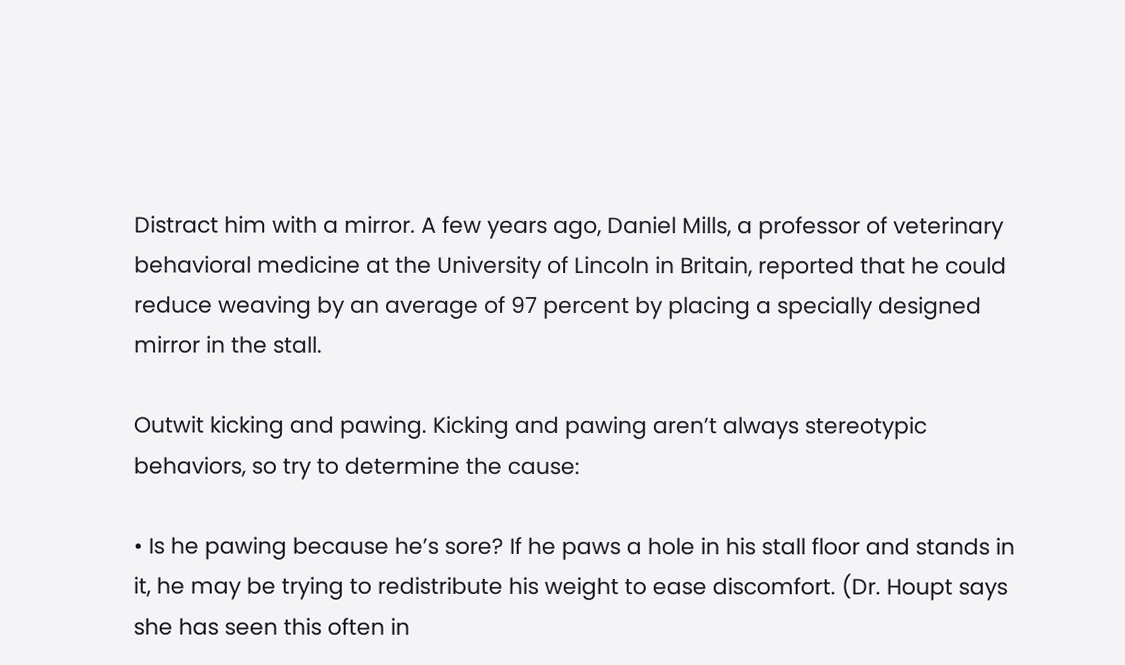Distract him with a mirror. A few years ago, Daniel Mills, a professor of veterinary behavioral medicine at the University of Lincoln in Britain, reported that he could reduce weaving by an average of 97 percent by placing a specially designed mirror in the stall.

Outwit kicking and pawing. Kicking and pawing aren’t always stereotypic behaviors, so try to determine the cause:

• Is he pawing because he’s sore? If he paws a hole in his stall floor and stands in it, he may be trying to redistribute his weight to ease discomfort. (Dr. Houpt says she has seen this often in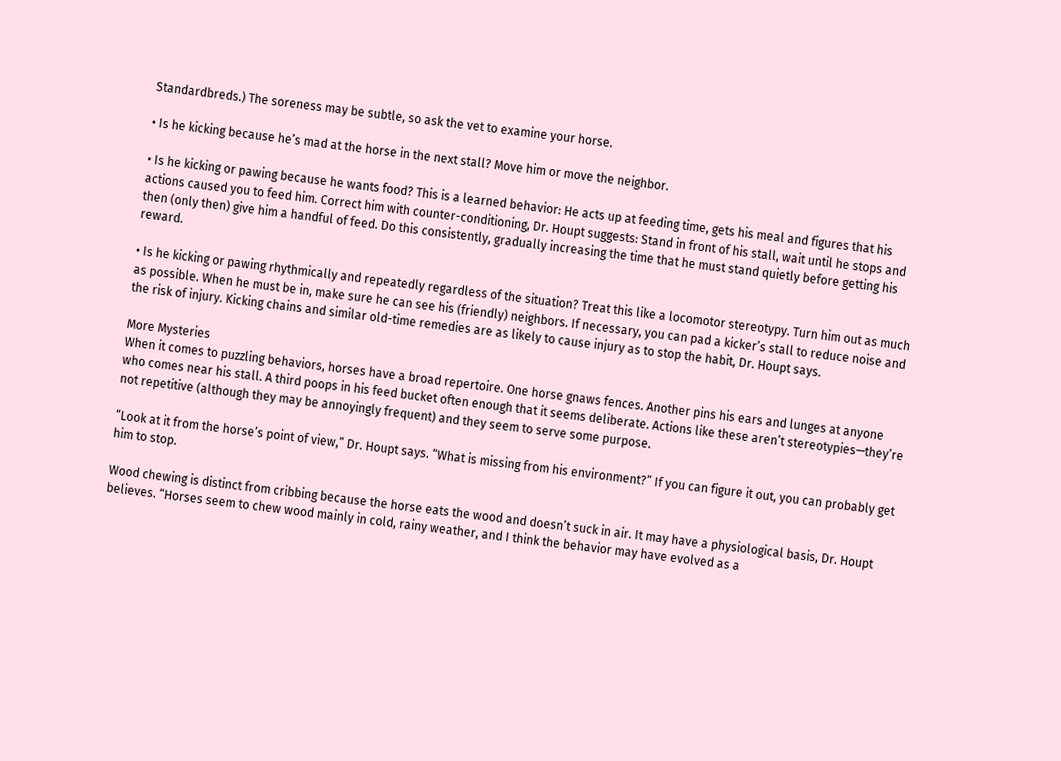Standardbreds.) The soreness may be subtle, so ask the vet to examine your horse.

• Is he kicking because he’s mad at the horse in the next stall? Move him or move the neighbor.

• Is he kicking or pawing because he wants food? This is a learned behavior: He acts up at feeding time, gets his meal and figures that his actions caused you to feed him. Correct him with counter-conditioning, Dr. Houpt suggests: Stand in front of his stall, wait until he stops and then (only then) give him a handful of feed. Do this consistently, gradually increasing the time that he must stand quietly before getting his reward.

• Is he kicking or pawing rhythmically and repeatedly regardless of the situation? Treat this like a locomotor stereotypy. Turn him out as much as possible. When he must be in, make sure he can see his (friendly) neighbors. If necessary, you can pad a kicker’s stall to reduce noise and the risk of injury. Kicking chains and similar old-time remedies are as likely to cause injury as to stop the habit, Dr. Houpt says.

More Mysteries
When it comes to puzzling behaviors, horses have a broad repertoire. One horse gnaws fences. Another pins his ears and lunges at anyone who comes near his stall. A third poops in his feed bucket often enough that it seems deliberate. Actions like these aren’t stereotypies—they’re not repetitive (although they may be annoyingly frequent) and they seem to serve some purpose.

“Look at it from the horse’s point of view,” Dr. Houpt says. “What is missing from his environment?” If you can figure it out, you can probably get him to stop.

Wood chewing is distinct from cribbing because the horse eats the wood and doesn’t suck in air. It may have a physiological basis, Dr. Houpt believes. “Horses seem to chew wood mainly in cold, rainy weather, and I think the behavior may have evolved as a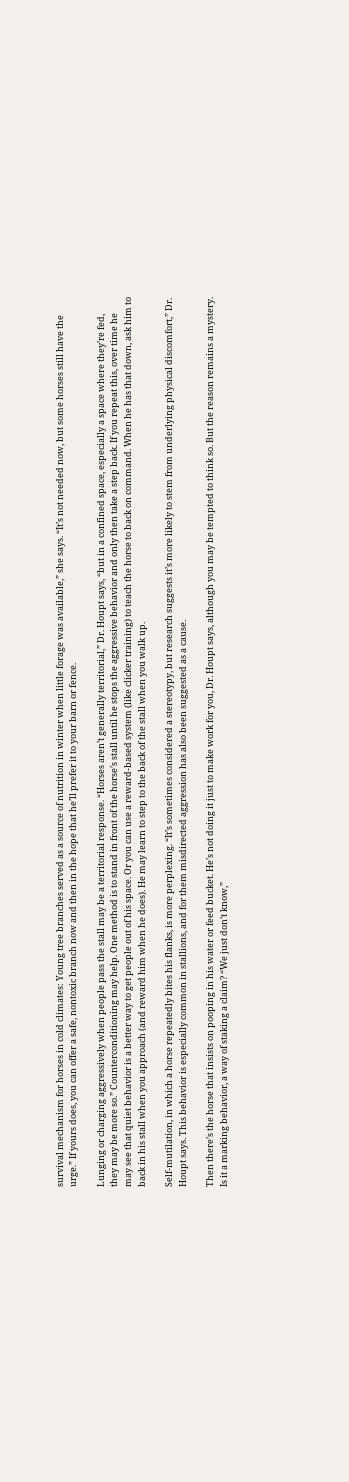survival mechanism for horses in cold climates: Young tree branches served as a source of nutrition in winter when little forage was available,” she says. “It’s not needed now, but some horses still have the urge.” If yours does, you can offer a safe, nontoxic branch now and then in the hope that he’ll prefer it to your barn or fence.

Lunging or charging aggressively when people pass the stall may be a territorial response. “Horses aren’t generally territorial,” Dr. Houpt says, “but in a confined space, especially a space where they’re fed, they may be more so.” Counterconditioning may help. One method is to stand in front of the horse’s stall until he stops the aggressive behavior and only then take a step back. If you repeat this, over time he may see that quiet behavior is a better way to get people out of his space. Or you can use a reward-based system (like clicker training) to teach the horse to back on command. When he has that down, ask him to back in his stall when you approach (and reward him when he does). He may learn to step to the back of the stall when you walk up.

Self-mutilation, in which a horse repeatedly bites his flanks, is more perplexing. “It’s sometimes considered a stereotypy, but research suggests it’s more likely to stem from underlying physical discomfort,” Dr. Houpt says. This behavior is especially common in stallions, and for them misdirected aggression has also been suggested as a cause.

Then there’s the horse that insists on pooping in his water or feed bucket. He’s not doing it just to make work for you, Dr. Houpt says, although you may be tempted to think so. But the reason remains a mystery. Is it a marking behavior, a way of staking a claim? “We just don’t know,”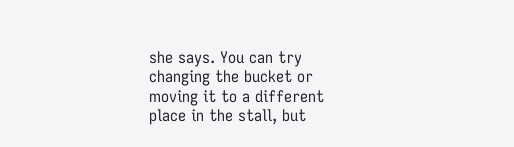she says. You can try changing the bucket or moving it to a different place in the stall, but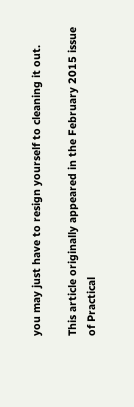you may just have to resign yourself to cleaning it out.

This article originally appeared in the February 2015 issue of Practical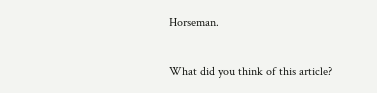Horseman.

What did you think of this article?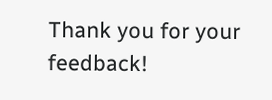Thank you for your feedback!